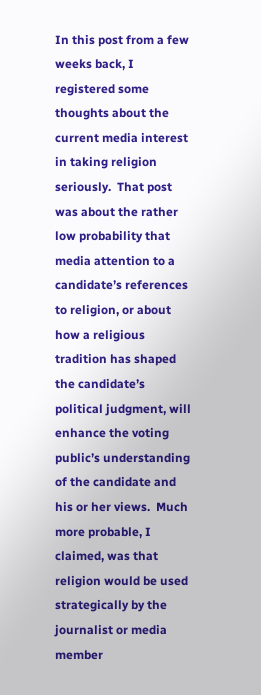In this post from a few weeks back, I registered some thoughts about the current media interest in taking religion seriously.  That post was about the rather low probability that media attention to a candidate’s references to religion, or about how a religious tradition has shaped the candidate’s political judgment, will enhance the voting public’s understanding of the candidate and his or her views.  Much more probable, I claimed, was that religion would be used strategically by the journalist or media member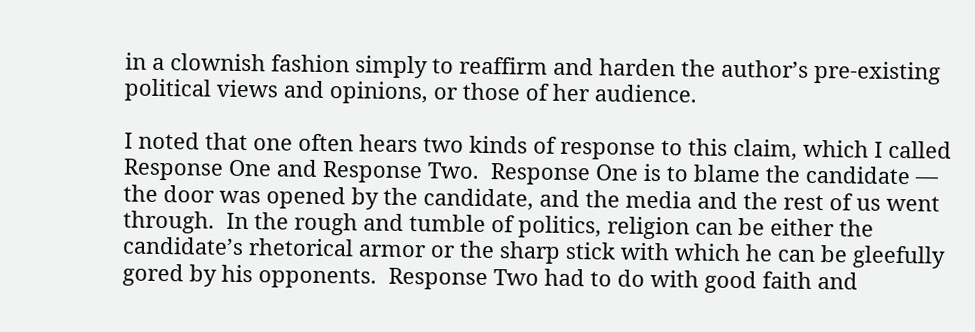in a clownish fashion simply to reaffirm and harden the author’s pre-existing political views and opinions, or those of her audience.

I noted that one often hears two kinds of response to this claim, which I called Response One and Response Two.  Response One is to blame the candidate — the door was opened by the candidate, and the media and the rest of us went through.  In the rough and tumble of politics, religion can be either the candidate’s rhetorical armor or the sharp stick with which he can be gleefully gored by his opponents.  Response Two had to do with good faith and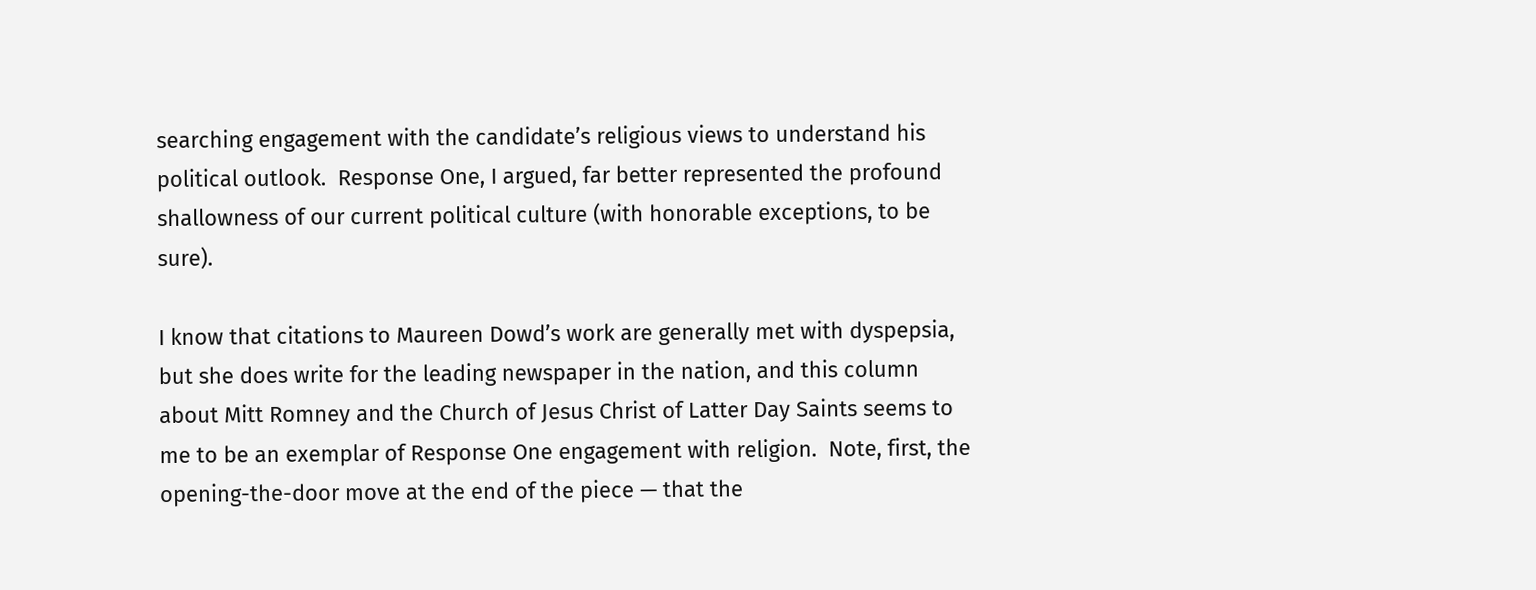searching engagement with the candidate’s religious views to understand his political outlook.  Response One, I argued, far better represented the profound shallowness of our current political culture (with honorable exceptions, to be sure).

I know that citations to Maureen Dowd’s work are generally met with dyspepsia, but she does write for the leading newspaper in the nation, and this column about Mitt Romney and the Church of Jesus Christ of Latter Day Saints seems to me to be an exemplar of Response One engagement with religion.  Note, first, the opening-the-door move at the end of the piece — that the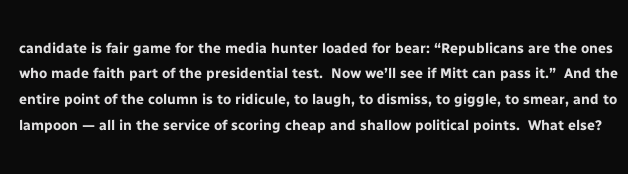candidate is fair game for the media hunter loaded for bear: “Republicans are the ones who made faith part of the presidential test.  Now we’ll see if Mitt can pass it.”  And the entire point of the column is to ridicule, to laugh, to dismiss, to giggle, to smear, and to lampoon — all in the service of scoring cheap and shallow political points.  What else?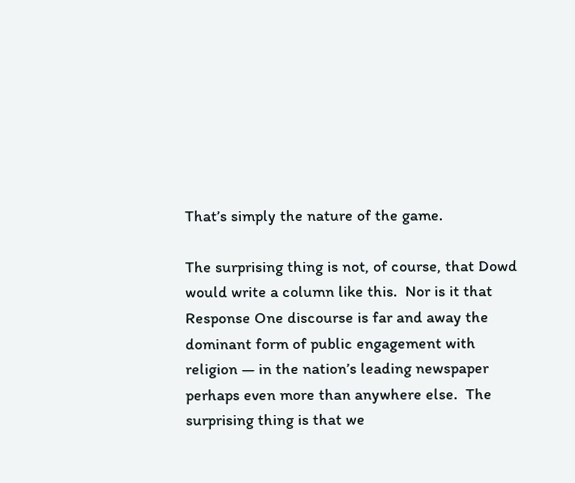That’s simply the nature of the game.

The surprising thing is not, of course, that Dowd would write a column like this.  Nor is it that Response One discourse is far and away the dominant form of public engagement with religion — in the nation’s leading newspaper perhaps even more than anywhere else.  The surprising thing is that we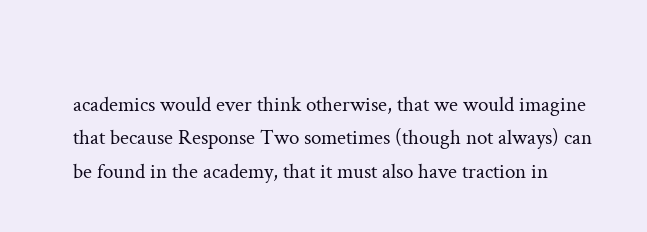academics would ever think otherwise, that we would imagine that because Response Two sometimes (though not always) can be found in the academy, that it must also have traction in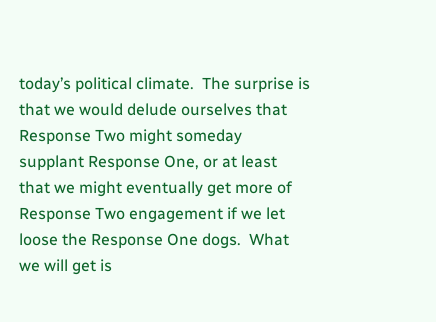today’s political climate.  The surprise is that we would delude ourselves that Response Two might someday supplant Response One, or at least that we might eventually get more of Response Two engagement if we let loose the Response One dogs.  What we will get is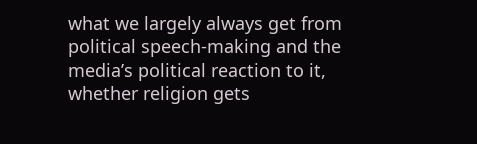what we largely always get from political speech-making and the media’s political reaction to it, whether religion gets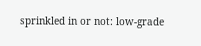sprinkled in or not: low-grade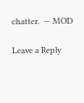chatter.  — MOD

Leave a Reply